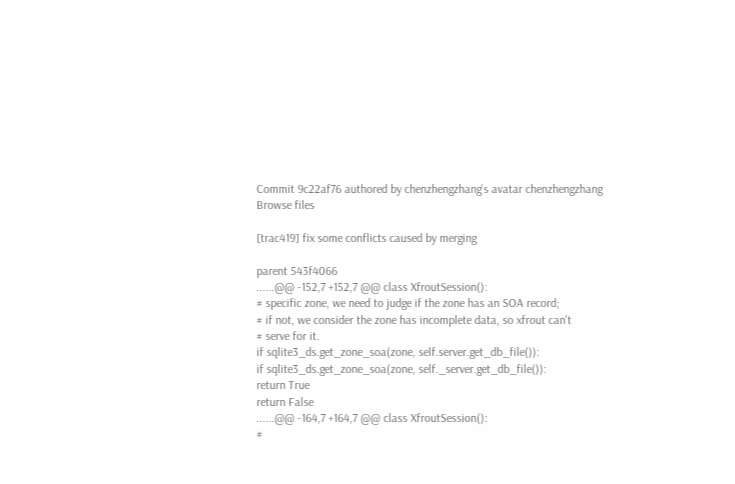Commit 9c22af76 authored by chenzhengzhang's avatar chenzhengzhang
Browse files

[trac419] fix some conflicts caused by merging

parent 543f4066
......@@ -152,7 +152,7 @@ class XfroutSession():
# specific zone, we need to judge if the zone has an SOA record;
# if not, we consider the zone has incomplete data, so xfrout can't
# serve for it.
if sqlite3_ds.get_zone_soa(zone, self.server.get_db_file()):
if sqlite3_ds.get_zone_soa(zone, self._server.get_db_file()):
return True
return False
......@@ -164,7 +164,7 @@ class XfroutSession():
#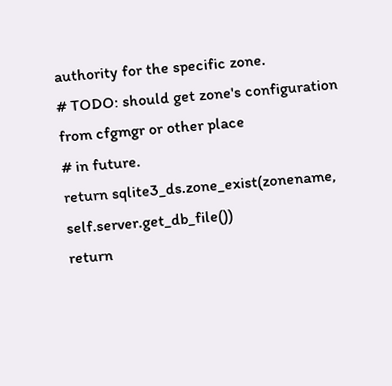authority for the specific zone.
# TODO: should get zone's configuration from cfgmgr or other place
# in future.
return sqlite3_ds.zone_exist(zonename, self.server.get_db_file())
return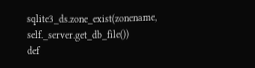sqlite3_ds.zone_exist(zonename, self._server.get_db_file())
def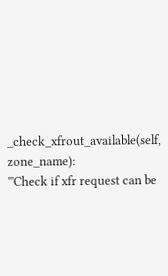_check_xfrout_available(self, zone_name):
'''Check if xfr request can be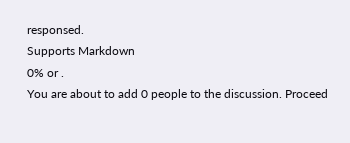responsed.
Supports Markdown
0% or .
You are about to add 0 people to the discussion. Proceed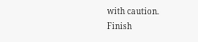with caution.
Finish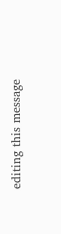editing this message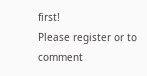first!
Please register or to comment